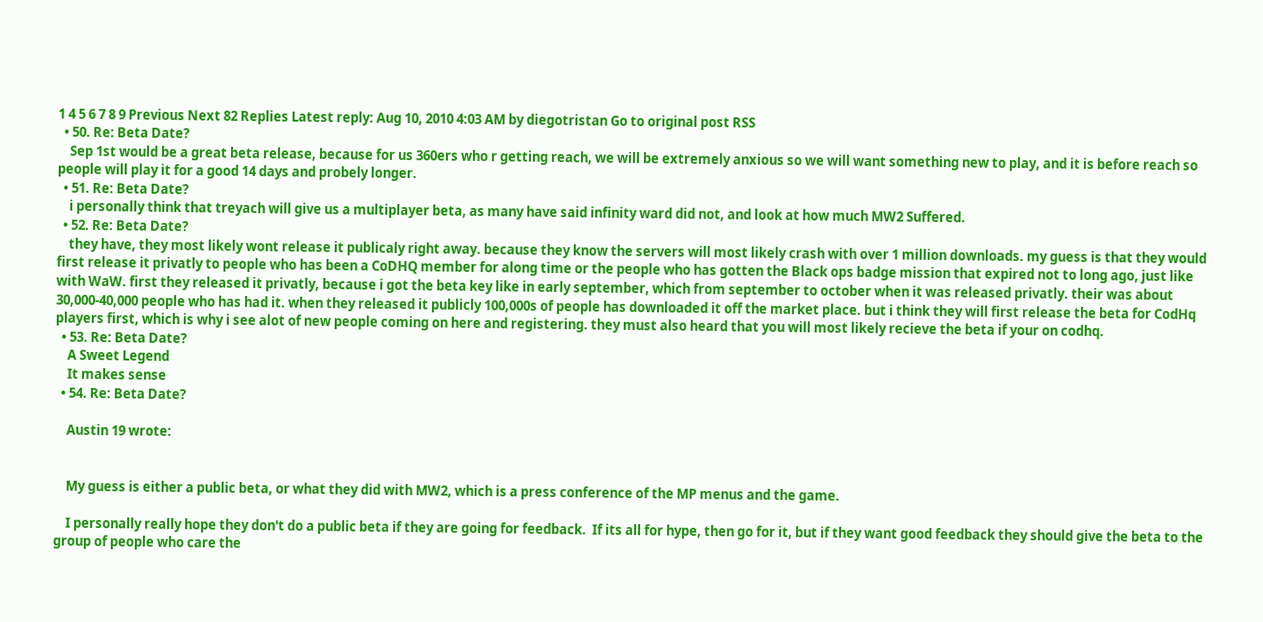1 4 5 6 7 8 9 Previous Next 82 Replies Latest reply: Aug 10, 2010 4:03 AM by diegotristan Go to original post RSS
  • 50. Re: Beta Date?
    Sep 1st would be a great beta release, because for us 360ers who r getting reach, we will be extremely anxious so we will want something new to play, and it is before reach so people will play it for a good 14 days and probely longer.
  • 51. Re: Beta Date?
    i personally think that treyach will give us a multiplayer beta, as many have said infinity ward did not, and look at how much MW2 Suffered.
  • 52. Re: Beta Date?
    they have, they most likely wont release it publicaly right away. because they know the servers will most likely crash with over 1 million downloads. my guess is that they would first release it privatly to people who has been a CoDHQ member for along time or the people who has gotten the Black ops badge mission that expired not to long ago, just like with WaW. first they released it privatly, because i got the beta key like in early september, which from september to october when it was released privatly. their was about 30,000-40,000 people who has had it. when they released it publicly 100,000s of people has downloaded it off the market place. but i think they will first release the beta for CodHq players first, which is why i see alot of new people coming on here and registering. they must also heard that you will most likely recieve the beta if your on codhq.
  • 53. Re: Beta Date?
    A Sweet Legend
    It makes sense
  • 54. Re: Beta Date?

    Austin 19 wrote:


    My guess is either a public beta, or what they did with MW2, which is a press conference of the MP menus and the game.

    I personally really hope they don't do a public beta if they are going for feedback.  If its all for hype, then go for it, but if they want good feedback they should give the beta to the group of people who care the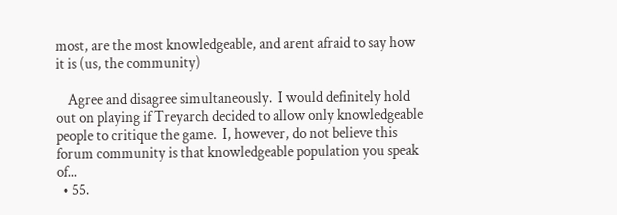most, are the most knowledgeable, and arent afraid to say how it is (us, the community)

    Agree and disagree simultaneously.  I would definitely hold out on playing if Treyarch decided to allow only knowledgeable people to critique the game.  I, however, do not believe this forum community is that knowledgeable population you speak of...
  • 55.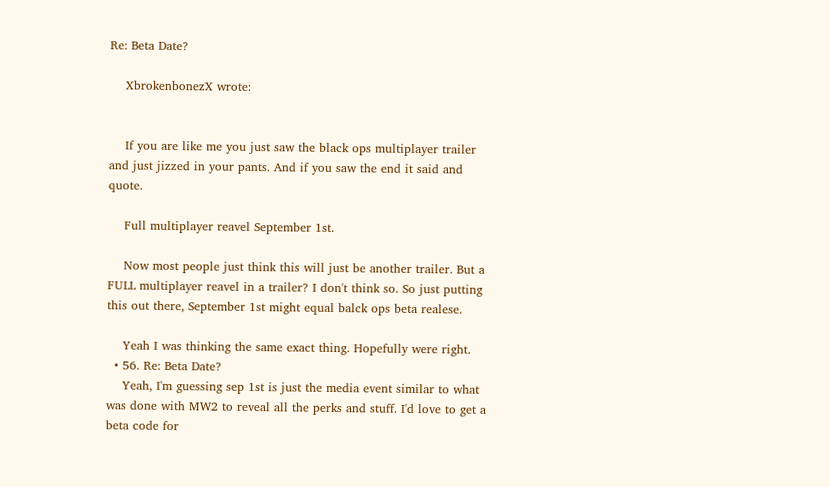Re: Beta Date?

    XbrokenbonezX wrote:


    If you are like me you just saw the black ops multiplayer trailer and just jizzed in your pants. And if you saw the end it said and quote.

    Full multiplayer reavel September 1st.

    Now most people just think this will just be another trailer. But a FULL multiplayer reavel in a trailer? I don't think so. So just putting this out there, September 1st might equal balck ops beta realese.

    Yeah I was thinking the same exact thing. Hopefully were right.
  • 56. Re: Beta Date?
    Yeah, I'm guessing sep 1st is just the media event similar to what was done with MW2 to reveal all the perks and stuff. I'd love to get a beta code for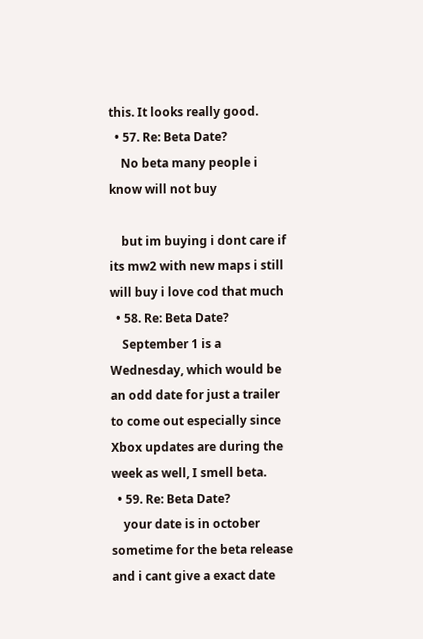this. It looks really good.
  • 57. Re: Beta Date?
    No beta many people i know will not buy

    but im buying i dont care if its mw2 with new maps i still will buy i love cod that much
  • 58. Re: Beta Date?
    September 1 is a Wednesday, which would be an odd date for just a trailer to come out especially since Xbox updates are during the week as well, I smell beta.
  • 59. Re: Beta Date?
    your date is in october sometime for the beta release and i cant give a exact date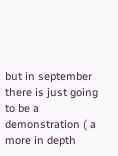but in september there is just going to be a demonstration ( a more in depth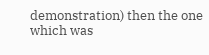demonstration) then the one which was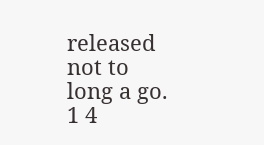released not to long a go.
1 4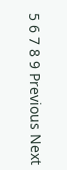5 6 7 8 9 Previous Next